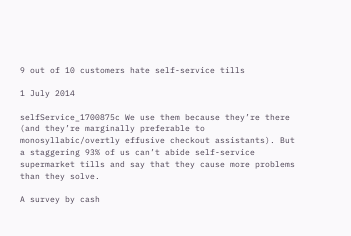9 out of 10 customers hate self-service tills

1 July 2014

selfService_1700875c We use them because they’re there (and they’re marginally preferable to monosyllabic/overtly effusive checkout assistants). But a staggering 93% of us can’t abide self-service supermarket tills and say that they cause more problems than they solve.

A survey by cash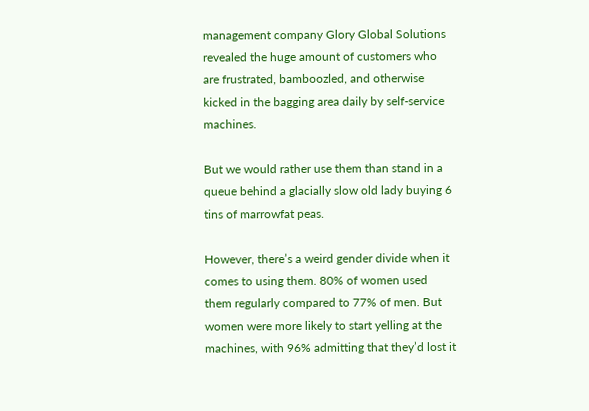management company Glory Global Solutions revealed the huge amount of customers who are frustrated, bamboozled, and otherwise kicked in the bagging area daily by self-service machines.

But we would rather use them than stand in a queue behind a glacially slow old lady buying 6 tins of marrowfat peas.

However, there’s a weird gender divide when it comes to using them. 80% of women used them regularly compared to 77% of men. But women were more likely to start yelling at the machines, with 96% admitting that they’d lost it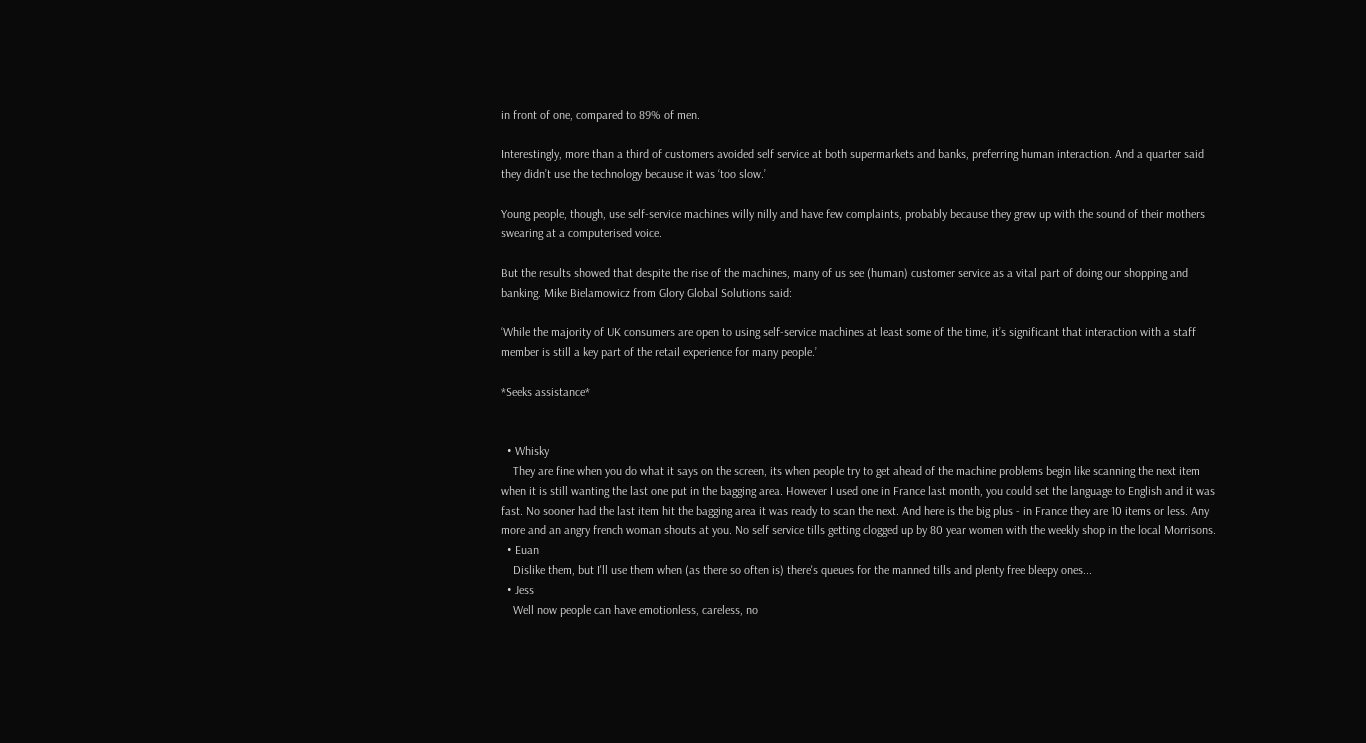in front of one, compared to 89% of men.

Interestingly, more than a third of customers avoided self service at both supermarkets and banks, preferring human interaction. And a quarter said they didn’t use the technology because it was ‘too slow.’

Young people, though, use self-service machines willy nilly and have few complaints, probably because they grew up with the sound of their mothers swearing at a computerised voice.

But the results showed that despite the rise of the machines, many of us see (human) customer service as a vital part of doing our shopping and banking. Mike Bielamowicz from Glory Global Solutions said:

‘While the majority of UK consumers are open to using self-service machines at least some of the time, it’s significant that interaction with a staff member is still a key part of the retail experience for many people.’

*Seeks assistance*


  • Whisky
    They are fine when you do what it says on the screen, its when people try to get ahead of the machine problems begin like scanning the next item when it is still wanting the last one put in the bagging area. However I used one in France last month, you could set the language to English and it was fast. No sooner had the last item hit the bagging area it was ready to scan the next. And here is the big plus - in France they are 10 items or less. Any more and an angry french woman shouts at you. No self service tills getting clogged up by 80 year women with the weekly shop in the local Morrisons.
  • Euan
    Dislike them, but I'll use them when (as there so often is) there's queues for the manned tills and plenty free bleepy ones...
  • Jess
    Well now people can have emotionless, careless, no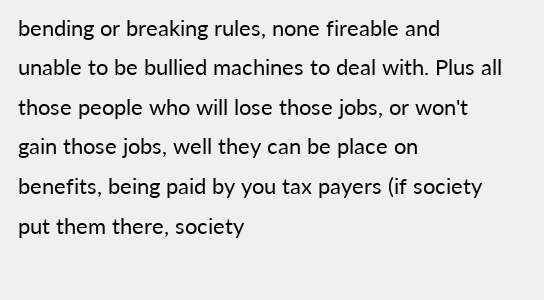bending or breaking rules, none fireable and unable to be bullied machines to deal with. Plus all those people who will lose those jobs, or won't gain those jobs, well they can be place on benefits, being paid by you tax payers (if society put them there, society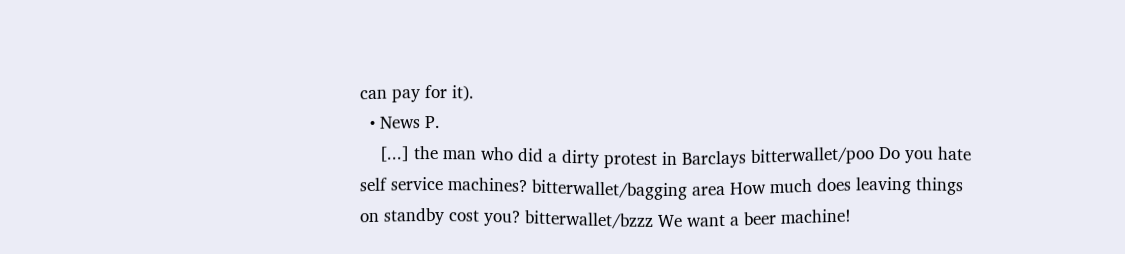can pay for it).
  • News P.
    [...] the man who did a dirty protest in Barclays bitterwallet/poo Do you hate self service machines? bitterwallet/bagging area How much does leaving things on standby cost you? bitterwallet/bzzz We want a beer machine!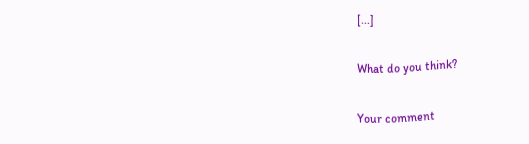[...]

What do you think?

Your comment